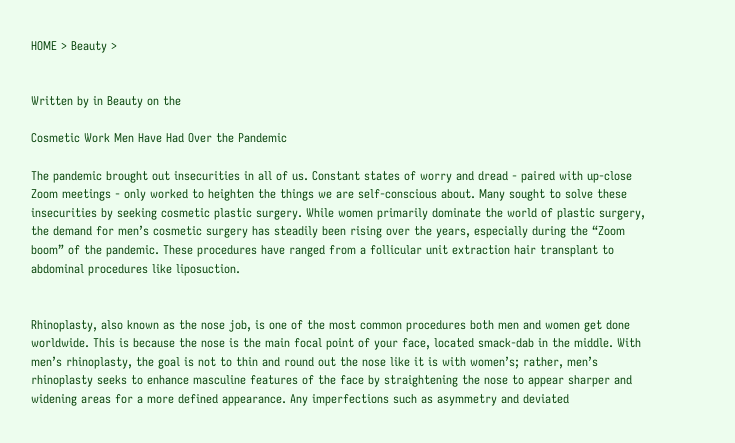HOME > Beauty >


Written by in Beauty on the

Cosmetic Work Men Have Had Over the Pandemic

The pandemic brought out insecurities in all of us. Constant states of worry and dread - paired with up-close Zoom meetings - only worked to heighten the things we are self-conscious about. Many sought to solve these insecurities by seeking cosmetic plastic surgery. While women primarily dominate the world of plastic surgery, the demand for men’s cosmetic surgery has steadily been rising over the years, especially during the “Zoom boom” of the pandemic. These procedures have ranged from a follicular unit extraction hair transplant to abdominal procedures like liposuction.


Rhinoplasty, also known as the nose job, is one of the most common procedures both men and women get done worldwide. This is because the nose is the main focal point of your face, located smack-dab in the middle. With men’s rhinoplasty, the goal is not to thin and round out the nose like it is with women’s; rather, men’s rhinoplasty seeks to enhance masculine features of the face by straightening the nose to appear sharper and widening areas for a more defined appearance. Any imperfections such as asymmetry and deviated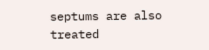septums are also treated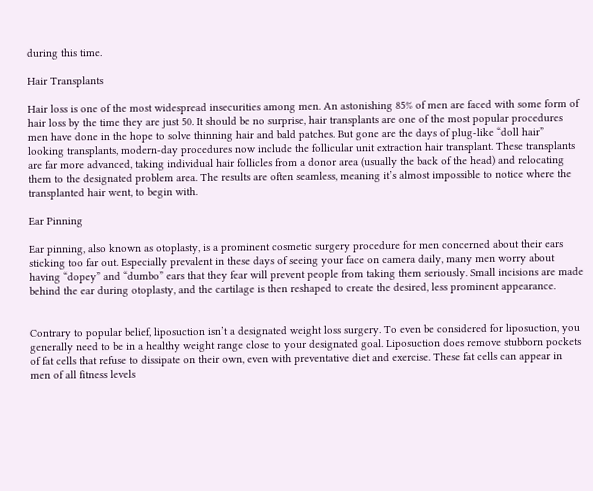during this time.

Hair Transplants

Hair loss is one of the most widespread insecurities among men. An astonishing 85% of men are faced with some form of hair loss by the time they are just 50. It should be no surprise, hair transplants are one of the most popular procedures men have done in the hope to solve thinning hair and bald patches. But gone are the days of plug-like “doll hair” looking transplants, modern-day procedures now include the follicular unit extraction hair transplant. These transplants are far more advanced, taking individual hair follicles from a donor area (usually the back of the head) and relocating them to the designated problem area. The results are often seamless, meaning it’s almost impossible to notice where the transplanted hair went, to begin with.

Ear Pinning

Ear pinning, also known as otoplasty, is a prominent cosmetic surgery procedure for men concerned about their ears sticking too far out. Especially prevalent in these days of seeing your face on camera daily, many men worry about having “dopey” and “dumbo” ears that they fear will prevent people from taking them seriously. Small incisions are made behind the ear during otoplasty, and the cartilage is then reshaped to create the desired, less prominent appearance.


Contrary to popular belief, liposuction isn’t a designated weight loss surgery. To even be considered for liposuction, you generally need to be in a healthy weight range close to your designated goal. Liposuction does remove stubborn pockets of fat cells that refuse to dissipate on their own, even with preventative diet and exercise. These fat cells can appear in men of all fitness levels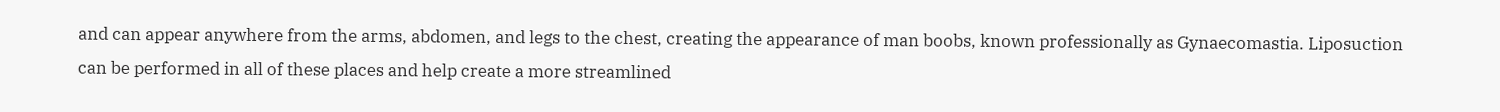and can appear anywhere from the arms, abdomen, and legs to the chest, creating the appearance of man boobs, known professionally as Gynaecomastia. Liposuction can be performed in all of these places and help create a more streamlined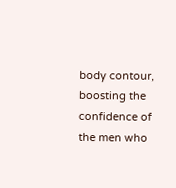body contour, boosting the confidence of the men who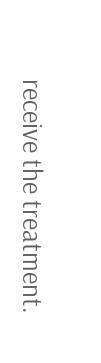receive the treatment.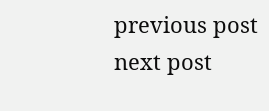previous post
next post